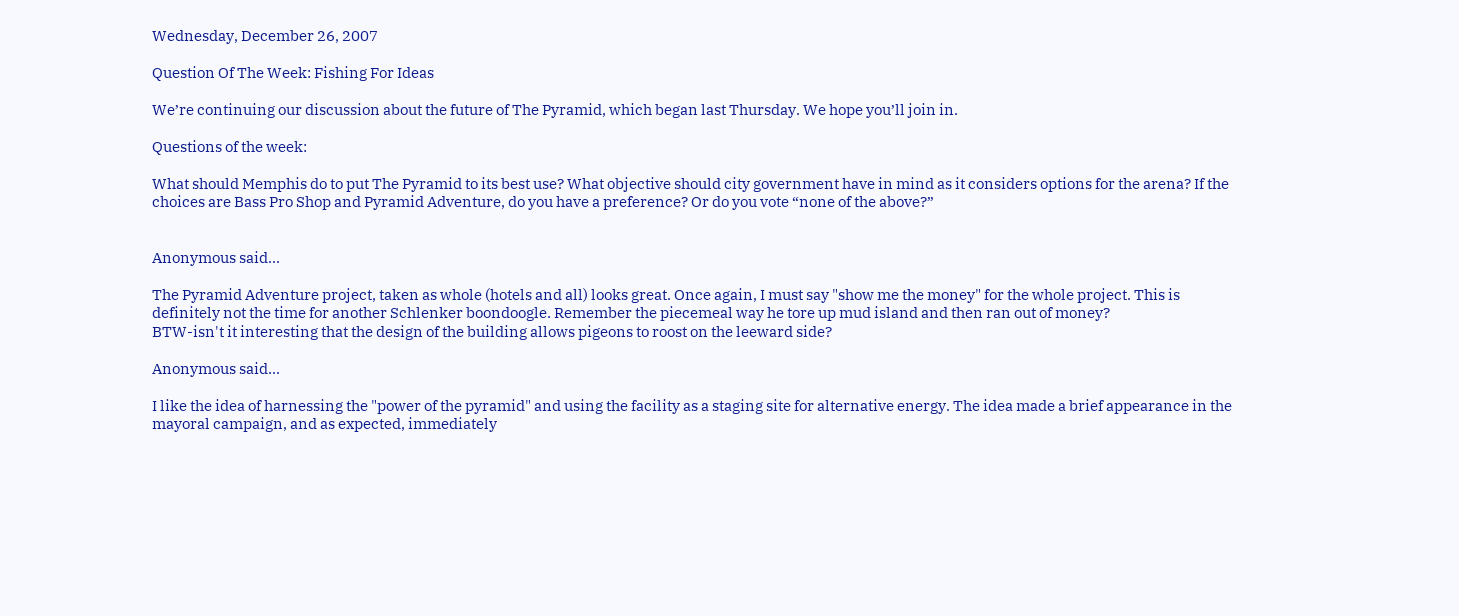Wednesday, December 26, 2007

Question Of The Week: Fishing For Ideas

We’re continuing our discussion about the future of The Pyramid, which began last Thursday. We hope you’ll join in.

Questions of the week:

What should Memphis do to put The Pyramid to its best use? What objective should city government have in mind as it considers options for the arena? If the choices are Bass Pro Shop and Pyramid Adventure, do you have a preference? Or do you vote “none of the above?”


Anonymous said...

The Pyramid Adventure project, taken as whole (hotels and all) looks great. Once again, I must say "show me the money" for the whole project. This is definitely not the time for another Schlenker boondoogle. Remember the piecemeal way he tore up mud island and then ran out of money?
BTW-isn't it interesting that the design of the building allows pigeons to roost on the leeward side?

Anonymous said...

I like the idea of harnessing the "power of the pyramid" and using the facility as a staging site for alternative energy. The idea made a brief appearance in the mayoral campaign, and as expected, immediately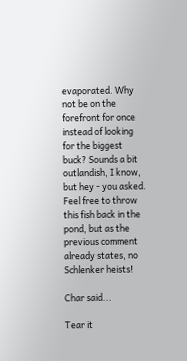evaporated. Why not be on the forefront for once instead of looking for the biggest buck? Sounds a bit outlandish, I know, but hey - you asked. Feel free to throw this fish back in the pond, but as the previous comment already states, no Schlenker heists!

Char said...

Tear it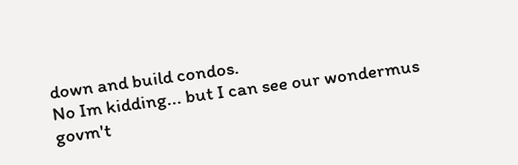down and build condos.
No Im kidding... but I can see our wondermus govm't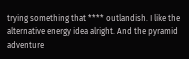trying something that **** outlandish. I like the alternative energy idea alright. And the pyramid adventure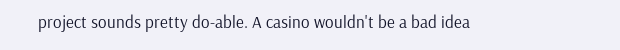project sounds pretty do-able. A casino wouldn't be a bad idea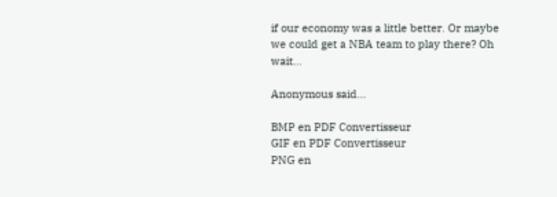if our economy was a little better. Or maybe we could get a NBA team to play there? Oh wait...

Anonymous said...

BMP en PDF Convertisseur
GIF en PDF Convertisseur
PNG en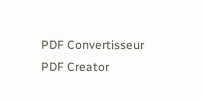PDF Convertisseur
PDF Creator